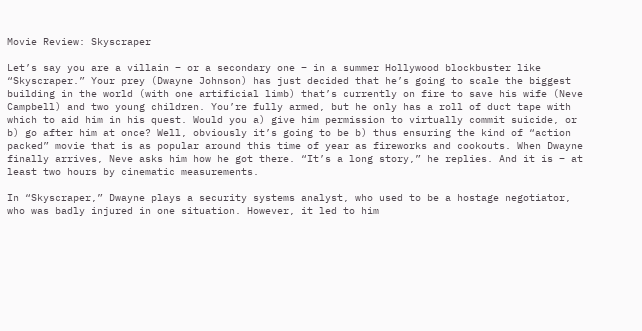Movie Review: Skyscraper

Let’s say you are a villain – or a secondary one – in a summer Hollywood blockbuster like “Skyscraper.” Your prey (Dwayne Johnson) has just decided that he’s going to scale the biggest building in the world (with one artificial limb) that’s currently on fire to save his wife (Neve Campbell) and two young children. You’re fully armed, but he only has a roll of duct tape with which to aid him in his quest. Would you a) give him permission to virtually commit suicide, or b) go after him at once? Well, obviously it’s going to be b) thus ensuring the kind of “action packed” movie that is as popular around this time of year as fireworks and cookouts. When Dwayne finally arrives, Neve asks him how he got there. “It’s a long story,” he replies. And it is – at least two hours by cinematic measurements.

In “Skyscraper,” Dwayne plays a security systems analyst, who used to be a hostage negotiator, who was badly injured in one situation. However, it led to him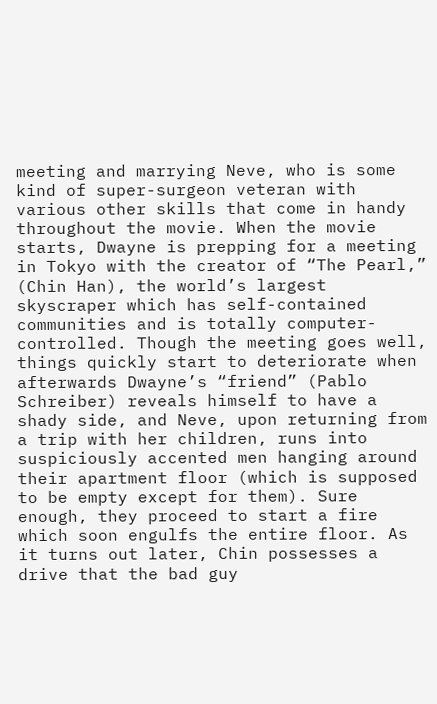meeting and marrying Neve, who is some kind of super-surgeon veteran with various other skills that come in handy throughout the movie. When the movie starts, Dwayne is prepping for a meeting in Tokyo with the creator of “The Pearl,” (Chin Han), the world’s largest skyscraper which has self-contained communities and is totally computer-controlled. Though the meeting goes well, things quickly start to deteriorate when afterwards Dwayne’s “friend” (Pablo Schreiber) reveals himself to have a shady side, and Neve, upon returning from a trip with her children, runs into suspiciously accented men hanging around their apartment floor (which is supposed to be empty except for them). Sure enough, they proceed to start a fire which soon engulfs the entire floor. As it turns out later, Chin possesses a drive that the bad guy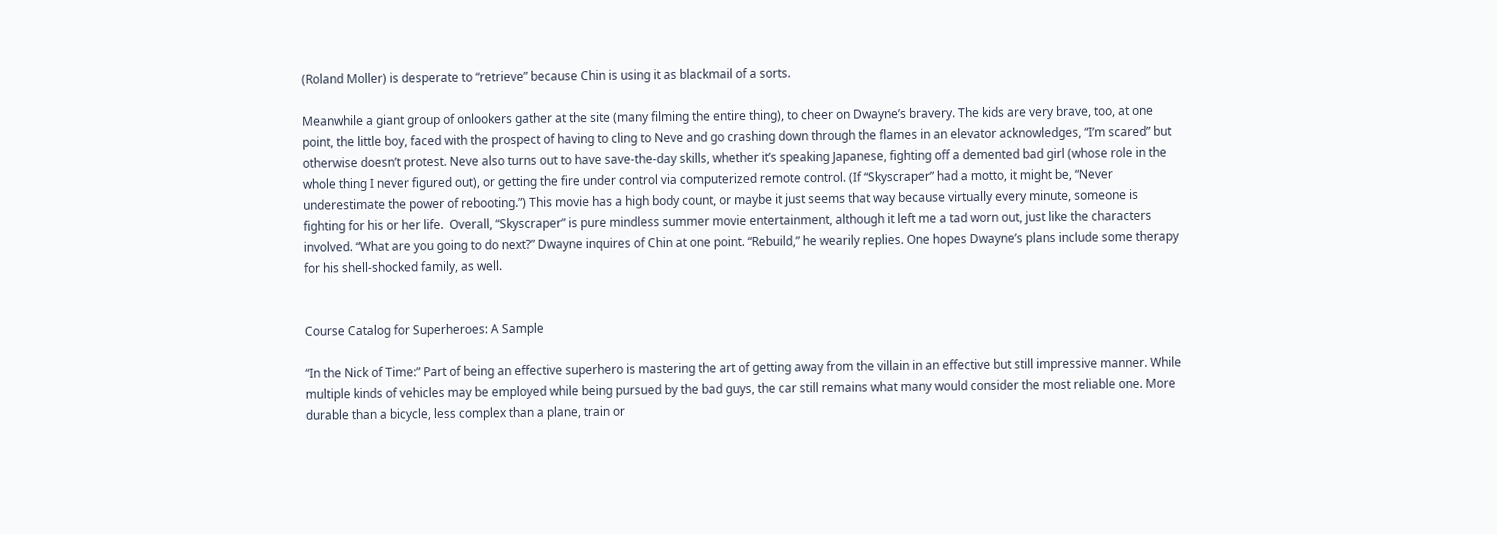(Roland Moller) is desperate to “retrieve” because Chin is using it as blackmail of a sorts.

Meanwhile a giant group of onlookers gather at the site (many filming the entire thing), to cheer on Dwayne’s bravery. The kids are very brave, too, at one point, the little boy, faced with the prospect of having to cling to Neve and go crashing down through the flames in an elevator acknowledges, “I’m scared” but otherwise doesn’t protest. Neve also turns out to have save-the-day skills, whether it’s speaking Japanese, fighting off a demented bad girl (whose role in the whole thing I never figured out), or getting the fire under control via computerized remote control. (If “Skyscraper” had a motto, it might be, “Never underestimate the power of rebooting.”) This movie has a high body count, or maybe it just seems that way because virtually every minute, someone is fighting for his or her life.  Overall, “Skyscraper” is pure mindless summer movie entertainment, although it left me a tad worn out, just like the characters involved. “What are you going to do next?” Dwayne inquires of Chin at one point. “Rebuild,” he wearily replies. One hopes Dwayne’s plans include some therapy for his shell-shocked family, as well.


Course Catalog for Superheroes: A Sample

“In the Nick of Time:” Part of being an effective superhero is mastering the art of getting away from the villain in an effective but still impressive manner. While multiple kinds of vehicles may be employed while being pursued by the bad guys, the car still remains what many would consider the most reliable one. More durable than a bicycle, less complex than a plane, train or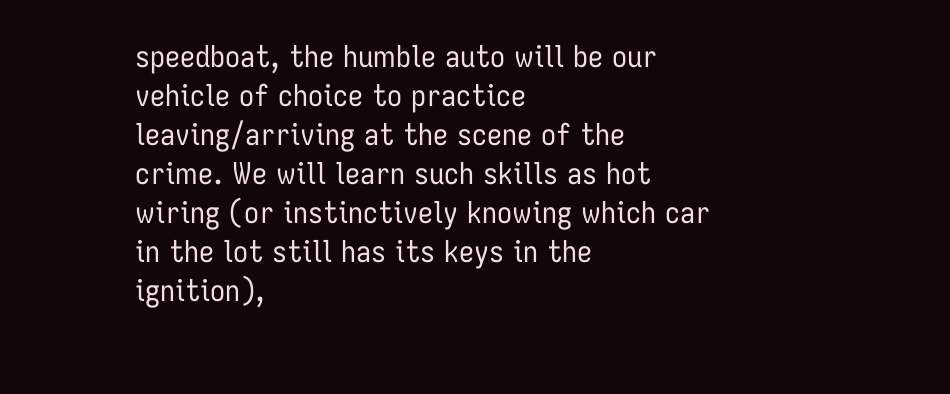speedboat, the humble auto will be our vehicle of choice to practice leaving/arriving at the scene of the crime. We will learn such skills as hot wiring (or instinctively knowing which car in the lot still has its keys in the ignition),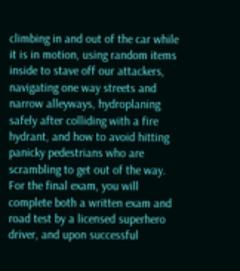climbing in and out of the car while it is in motion, using random items inside to stave off our attackers, navigating one way streets and narrow alleyways, hydroplaning safely after colliding with a fire hydrant, and how to avoid hitting panicky pedestrians who are scrambling to get out of the way. For the final exam, you will complete both a written exam and road test by a licensed superhero driver, and upon successful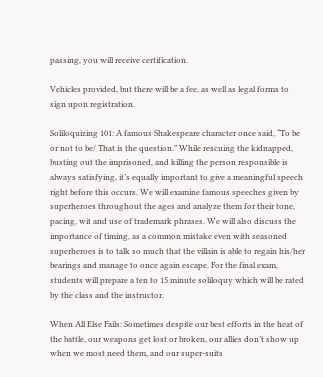passing, you will receive certification.

Vehicles provided, but there will be a fee, as well as legal forms to sign upon registration.

Soliloquizing 101: A famous Shakespeare character once said, “To be or not to be/ That is the question.” While rescuing the kidnapped, busting out the imprisoned, and killing the person responsible is always satisfying, it’s equally important to give a meaningful speech right before this occurs. We will examine famous speeches given by superheroes throughout the ages and analyze them for their tone, pacing, wit and use of trademark phrases. We will also discuss the importance of timing, as a common mistake even with seasoned superheroes is to talk so much that the villain is able to regain his/her bearings and manage to once again escape. For the final exam, students will prepare a ten to 15 minute soliloquy which will be rated by the class and the instructor.

When All Else Fails: Sometimes despite our best efforts in the heat of the battle, our weapons get lost or broken, our allies don’t show up when we most need them, and our super-suits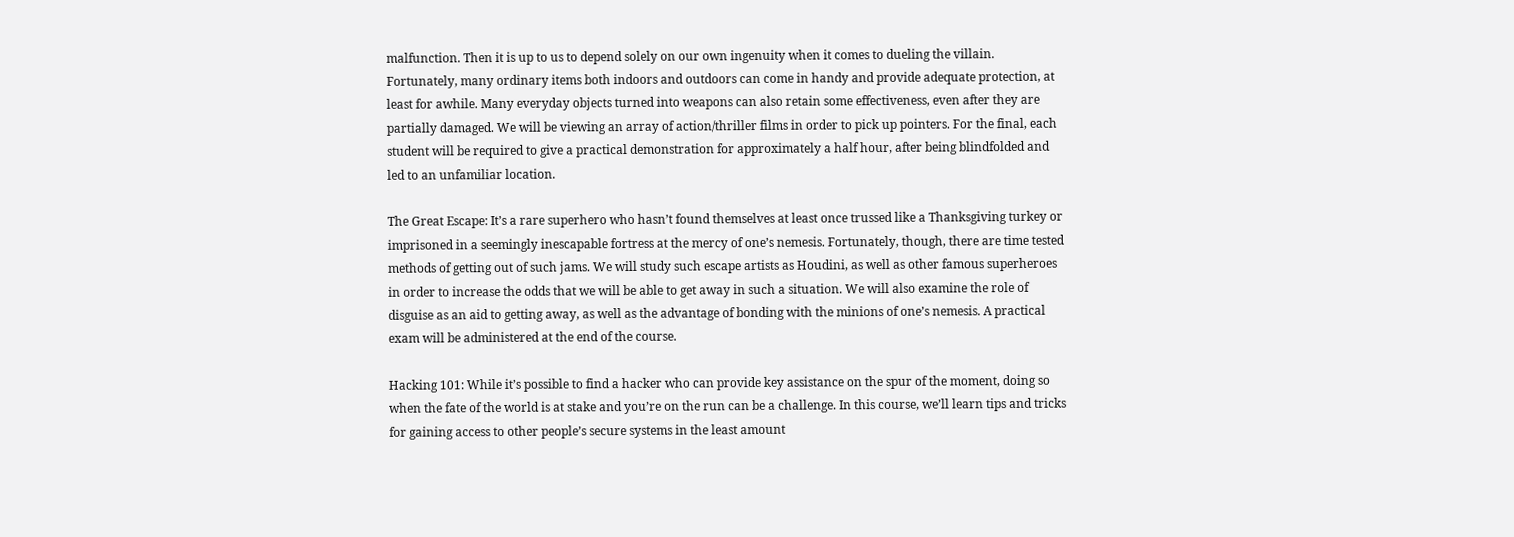malfunction. Then it is up to us to depend solely on our own ingenuity when it comes to dueling the villain. Fortunately, many ordinary items both indoors and outdoors can come in handy and provide adequate protection, at least for awhile. Many everyday objects turned into weapons can also retain some effectiveness, even after they are partially damaged. We will be viewing an array of action/thriller films in order to pick up pointers. For the final, each student will be required to give a practical demonstration for approximately a half hour, after being blindfolded and led to an unfamiliar location.

The Great Escape: It’s a rare superhero who hasn’t found themselves at least once trussed like a Thanksgiving turkey or imprisoned in a seemingly inescapable fortress at the mercy of one’s nemesis. Fortunately, though, there are time tested methods of getting out of such jams. We will study such escape artists as Houdini, as well as other famous superheroes in order to increase the odds that we will be able to get away in such a situation. We will also examine the role of disguise as an aid to getting away, as well as the advantage of bonding with the minions of one’s nemesis. A practical exam will be administered at the end of the course.

Hacking 101: While it’s possible to find a hacker who can provide key assistance on the spur of the moment, doing so when the fate of the world is at stake and you’re on the run can be a challenge. In this course, we’ll learn tips and tricks for gaining access to other people’s secure systems in the least amount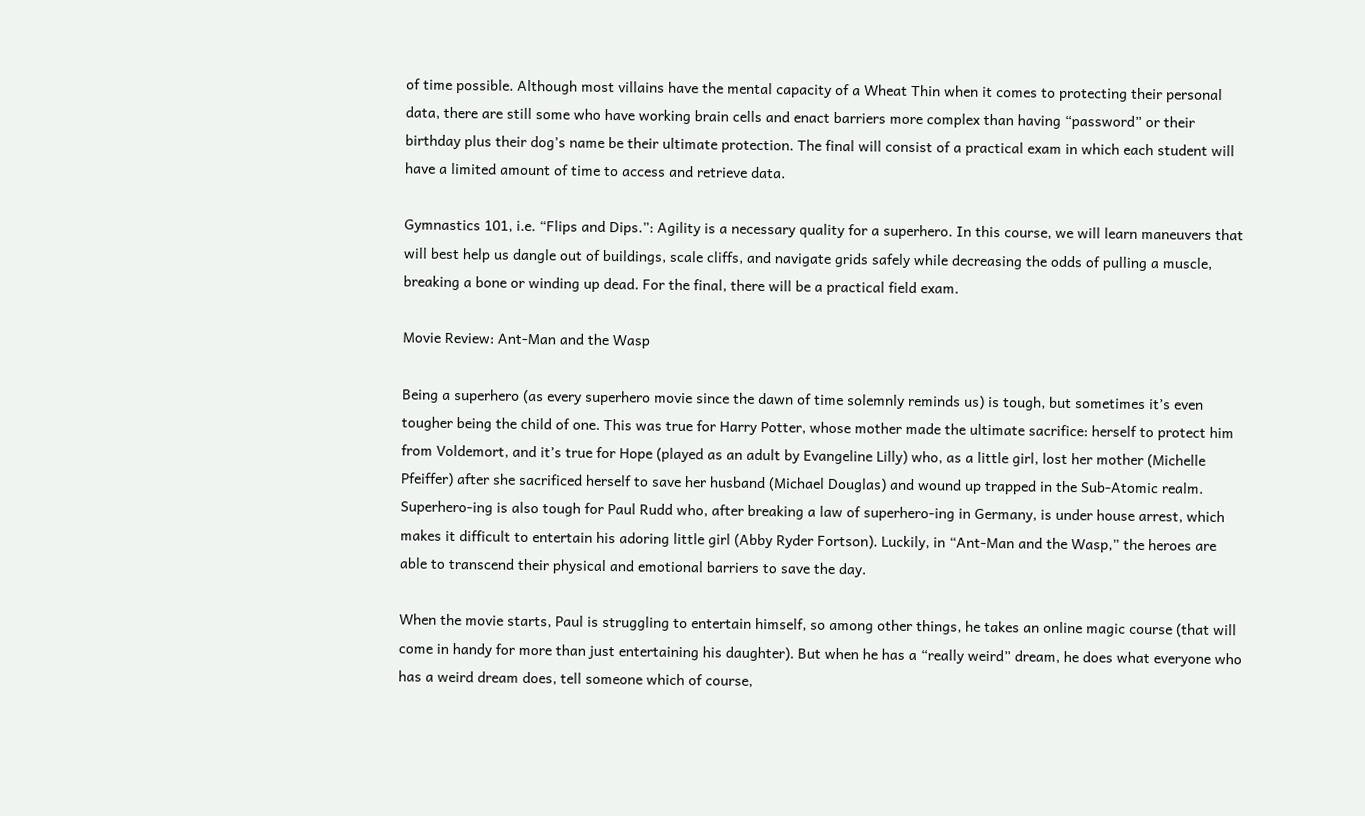of time possible. Although most villains have the mental capacity of a Wheat Thin when it comes to protecting their personal data, there are still some who have working brain cells and enact barriers more complex than having “password” or their birthday plus their dog’s name be their ultimate protection. The final will consist of a practical exam in which each student will have a limited amount of time to access and retrieve data.

Gymnastics 101, i.e. “Flips and Dips.”: Agility is a necessary quality for a superhero. In this course, we will learn maneuvers that will best help us dangle out of buildings, scale cliffs, and navigate grids safely while decreasing the odds of pulling a muscle, breaking a bone or winding up dead. For the final, there will be a practical field exam.

Movie Review: Ant-Man and the Wasp

Being a superhero (as every superhero movie since the dawn of time solemnly reminds us) is tough, but sometimes it’s even tougher being the child of one. This was true for Harry Potter, whose mother made the ultimate sacrifice: herself to protect him from Voldemort, and it’s true for Hope (played as an adult by Evangeline Lilly) who, as a little girl, lost her mother (Michelle Pfeiffer) after she sacrificed herself to save her husband (Michael Douglas) and wound up trapped in the Sub-Atomic realm. Superhero-ing is also tough for Paul Rudd who, after breaking a law of superhero-ing in Germany, is under house arrest, which makes it difficult to entertain his adoring little girl (Abby Ryder Fortson). Luckily, in “Ant-Man and the Wasp,” the heroes are able to transcend their physical and emotional barriers to save the day.

When the movie starts, Paul is struggling to entertain himself, so among other things, he takes an online magic course (that will come in handy for more than just entertaining his daughter). But when he has a “really weird” dream, he does what everyone who has a weird dream does, tell someone which of course,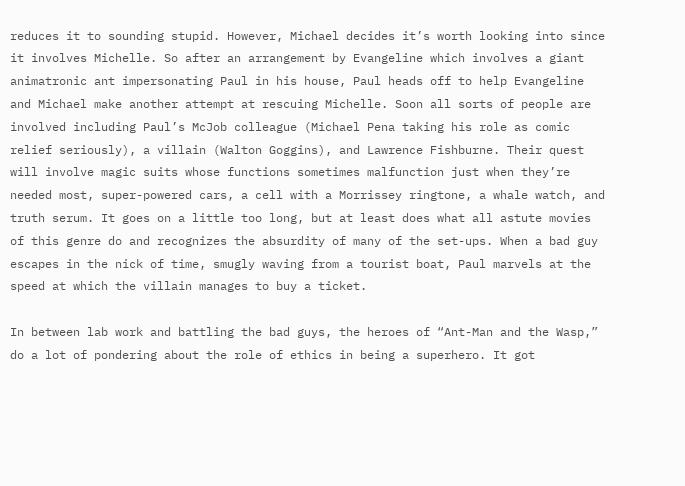reduces it to sounding stupid. However, Michael decides it’s worth looking into since it involves Michelle. So after an arrangement by Evangeline which involves a giant animatronic ant impersonating Paul in his house, Paul heads off to help Evangeline and Michael make another attempt at rescuing Michelle. Soon all sorts of people are involved including Paul’s McJob colleague (Michael Pena taking his role as comic relief seriously), a villain (Walton Goggins), and Lawrence Fishburne. Their quest will involve magic suits whose functions sometimes malfunction just when they’re needed most, super-powered cars, a cell with a Morrissey ringtone, a whale watch, and truth serum. It goes on a little too long, but at least does what all astute movies of this genre do and recognizes the absurdity of many of the set-ups. When a bad guy escapes in the nick of time, smugly waving from a tourist boat, Paul marvels at the speed at which the villain manages to buy a ticket.

In between lab work and battling the bad guys, the heroes of “Ant-Man and the Wasp,” do a lot of pondering about the role of ethics in being a superhero. It got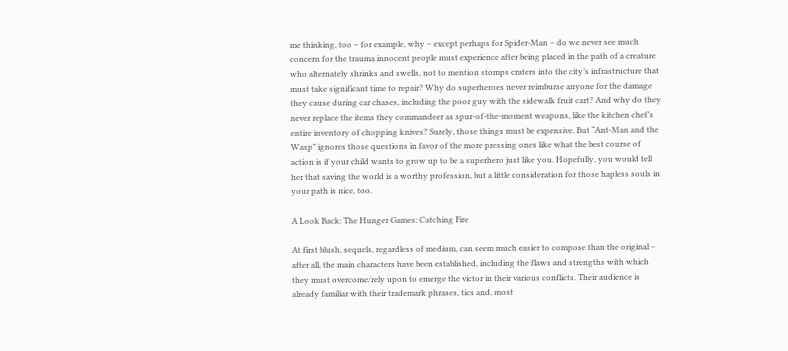me thinking, too – for example, why – except perhaps for Spider-Man – do we never see much concern for the trauma innocent people must experience after being placed in the path of a creature who alternately shrinks and swells, not to mention stomps craters into the city’s infrastructure that must take significant time to repair? Why do superheroes never reimburse anyone for the damage they cause during car chases, including the poor guy with the sidewalk fruit cart? And why do they never replace the items they commandeer as spur-of-the-moment weapons, like the kitchen chef’s entire inventory of chopping knives? Surely, those things must be expensive. But “Ant-Man and the Wasp” ignores those questions in favor of the more pressing ones like what the best course of action is if your child wants to grow up to be a superhero just like you. Hopefully, you would tell her that saving the world is a worthy profession, but a little consideration for those hapless souls in your path is nice, too.

A Look Back: The Hunger Games: Catching Fire

At first blush, sequels, regardless of medium, can seem much easier to compose than the original – after all, the main characters have been established, including the flaws and strengths with which they must overcome/rely upon to emerge the victor in their various conflicts. Their audience is already familiar with their trademark phrases, tics and, most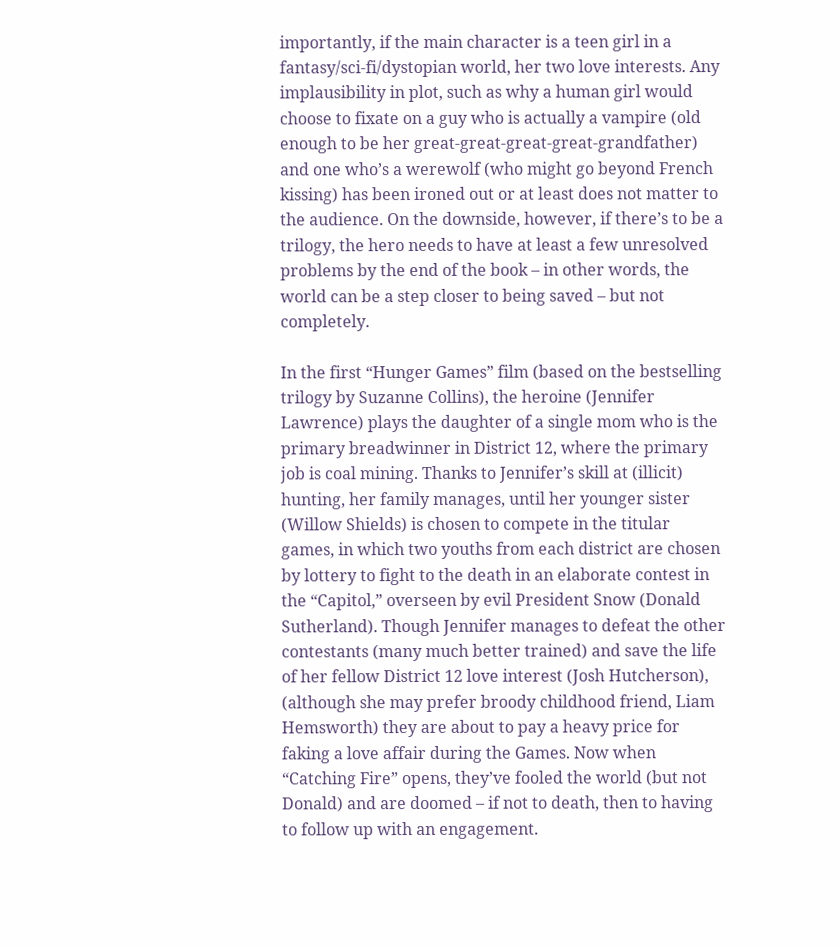importantly, if the main character is a teen girl in a fantasy/sci-fi/dystopian world, her two love interests. Any implausibility in plot, such as why a human girl would choose to fixate on a guy who is actually a vampire (old enough to be her great-great-great-great-grandfather) and one who’s a werewolf (who might go beyond French kissing) has been ironed out or at least does not matter to the audience. On the downside, however, if there’s to be a trilogy, the hero needs to have at least a few unresolved problems by the end of the book – in other words, the world can be a step closer to being saved – but not completely.

In the first “Hunger Games” film (based on the bestselling trilogy by Suzanne Collins), the heroine (Jennifer Lawrence) plays the daughter of a single mom who is the primary breadwinner in District 12, where the primary job is coal mining. Thanks to Jennifer’s skill at (illicit) hunting, her family manages, until her younger sister (Willow Shields) is chosen to compete in the titular games, in which two youths from each district are chosen by lottery to fight to the death in an elaborate contest in the “Capitol,” overseen by evil President Snow (Donald Sutherland). Though Jennifer manages to defeat the other contestants (many much better trained) and save the life of her fellow District 12 love interest (Josh Hutcherson), (although she may prefer broody childhood friend, Liam Hemsworth) they are about to pay a heavy price for faking a love affair during the Games. Now when “Catching Fire” opens, they’ve fooled the world (but not Donald) and are doomed – if not to death, then to having to follow up with an engagement.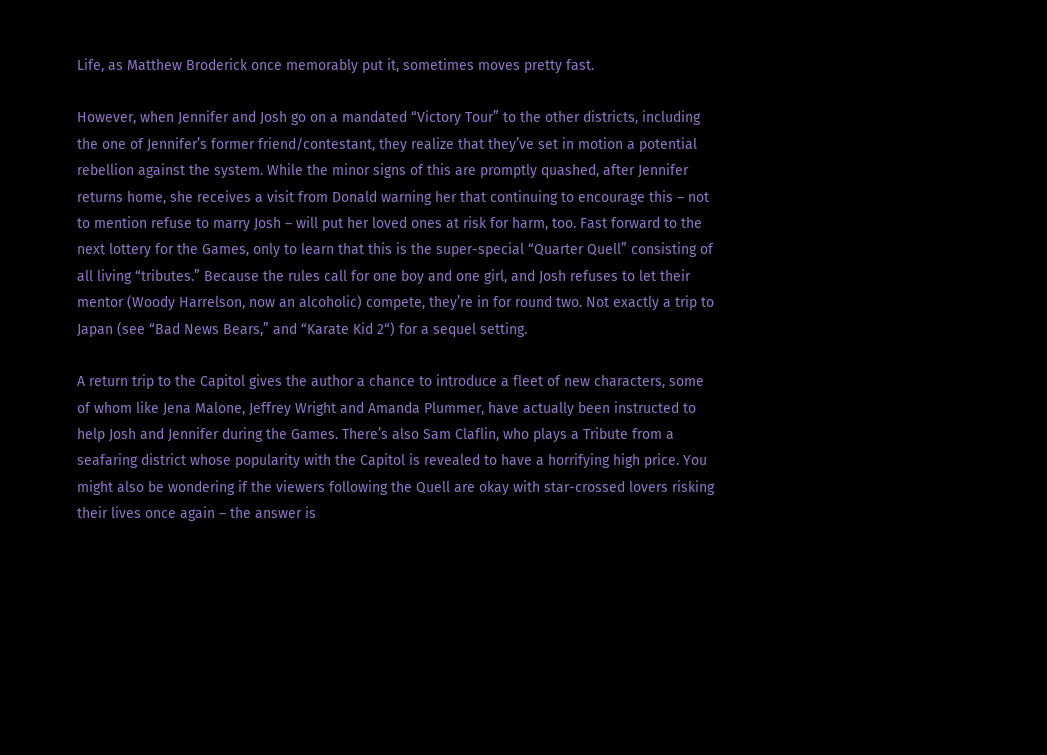Life, as Matthew Broderick once memorably put it, sometimes moves pretty fast.

However, when Jennifer and Josh go on a mandated “Victory Tour” to the other districts, including the one of Jennifer’s former friend/contestant, they realize that they’ve set in motion a potential rebellion against the system. While the minor signs of this are promptly quashed, after Jennifer returns home, she receives a visit from Donald warning her that continuing to encourage this – not to mention refuse to marry Josh – will put her loved ones at risk for harm, too. Fast forward to the next lottery for the Games, only to learn that this is the super-special “Quarter Quell” consisting of all living “tributes.” Because the rules call for one boy and one girl, and Josh refuses to let their mentor (Woody Harrelson, now an alcoholic) compete, they’re in for round two. Not exactly a trip to Japan (see “Bad News Bears,” and “Karate Kid 2“) for a sequel setting.

A return trip to the Capitol gives the author a chance to introduce a fleet of new characters, some of whom like Jena Malone, Jeffrey Wright and Amanda Plummer, have actually been instructed to help Josh and Jennifer during the Games. There’s also Sam Claflin, who plays a Tribute from a seafaring district whose popularity with the Capitol is revealed to have a horrifying high price. You might also be wondering if the viewers following the Quell are okay with star-crossed lovers risking their lives once again – the answer is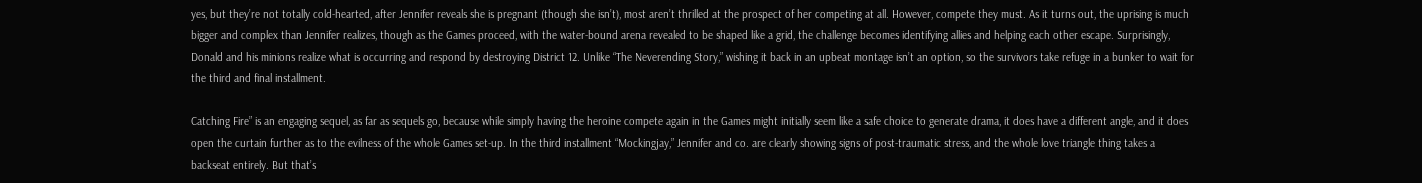yes, but they’re not totally cold-hearted, after Jennifer reveals she is pregnant (though she isn’t), most aren’t thrilled at the prospect of her competing at all. However, compete they must. As it turns out, the uprising is much bigger and complex than Jennifer realizes, though as the Games proceed, with the water-bound arena revealed to be shaped like a grid, the challenge becomes identifying allies and helping each other escape. Surprisingly, Donald and his minions realize what is occurring and respond by destroying District 12. Unlike “The Neverending Story,” wishing it back in an upbeat montage isn’t an option, so the survivors take refuge in a bunker to wait for the third and final installment.

Catching Fire” is an engaging sequel, as far as sequels go, because while simply having the heroine compete again in the Games might initially seem like a safe choice to generate drama, it does have a different angle, and it does open the curtain further as to the evilness of the whole Games set-up. In the third installment “Mockingjay,” Jennifer and co. are clearly showing signs of post-traumatic stress, and the whole love triangle thing takes a backseat entirely. But that’s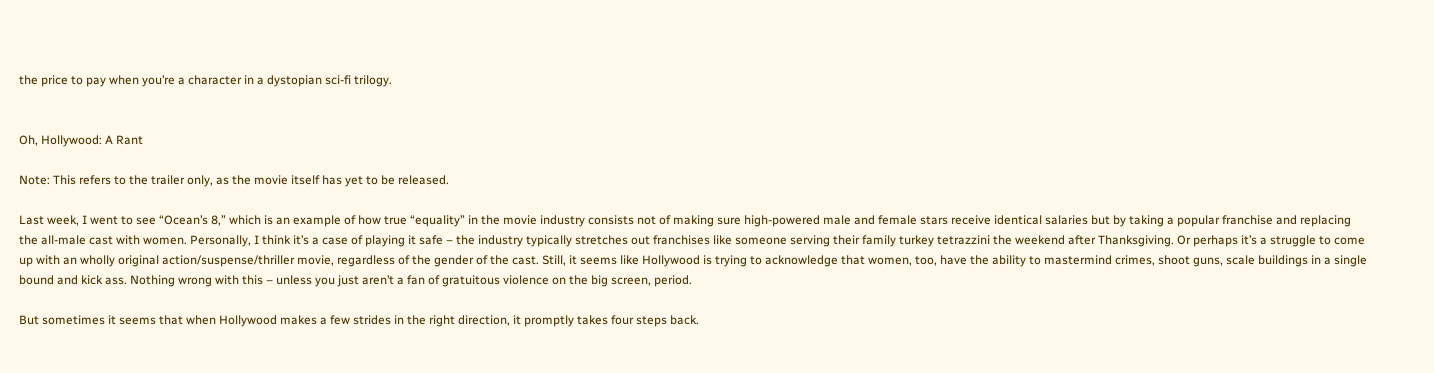the price to pay when you’re a character in a dystopian sci-fi trilogy.


Oh, Hollywood: A Rant

Note: This refers to the trailer only, as the movie itself has yet to be released.

Last week, I went to see “Ocean’s 8,” which is an example of how true “equality” in the movie industry consists not of making sure high-powered male and female stars receive identical salaries but by taking a popular franchise and replacing the all-male cast with women. Personally, I think it’s a case of playing it safe – the industry typically stretches out franchises like someone serving their family turkey tetrazzini the weekend after Thanksgiving. Or perhaps it’s a struggle to come up with an wholly original action/suspense/thriller movie, regardless of the gender of the cast. Still, it seems like Hollywood is trying to acknowledge that women, too, have the ability to mastermind crimes, shoot guns, scale buildings in a single bound and kick ass. Nothing wrong with this – unless you just aren’t a fan of gratuitous violence on the big screen, period.

But sometimes it seems that when Hollywood makes a few strides in the right direction, it promptly takes four steps back.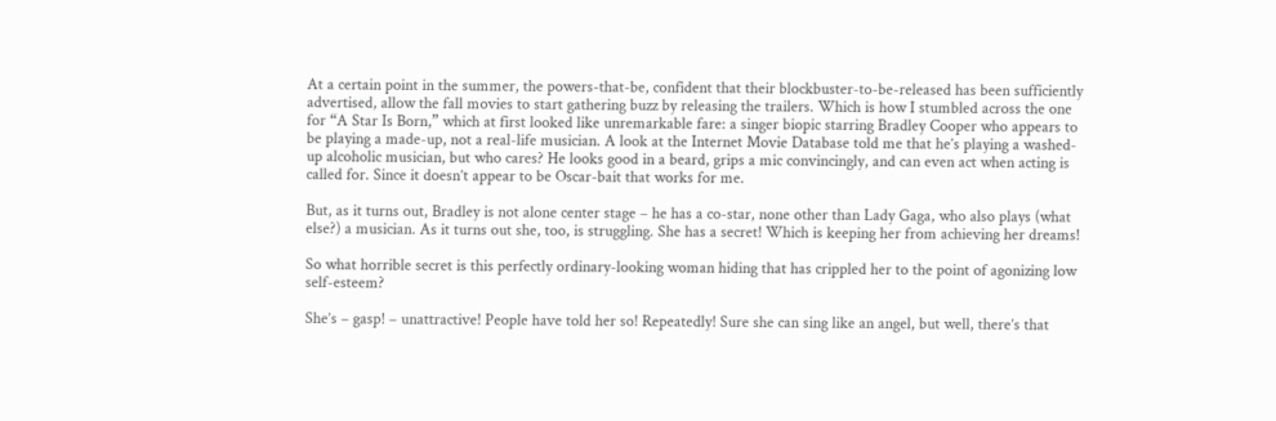At a certain point in the summer, the powers-that-be, confident that their blockbuster-to-be-released has been sufficiently advertised, allow the fall movies to start gathering buzz by releasing the trailers. Which is how I stumbled across the one for “A Star Is Born,” which at first looked like unremarkable fare: a singer biopic starring Bradley Cooper who appears to be playing a made-up, not a real-life musician. A look at the Internet Movie Database told me that he’s playing a washed-up alcoholic musician, but who cares? He looks good in a beard, grips a mic convincingly, and can even act when acting is called for. Since it doesn’t appear to be Oscar-bait that works for me.

But, as it turns out, Bradley is not alone center stage – he has a co-star, none other than Lady Gaga, who also plays (what else?) a musician. As it turns out she, too, is struggling. She has a secret! Which is keeping her from achieving her dreams!

So what horrible secret is this perfectly ordinary-looking woman hiding that has crippled her to the point of agonizing low self-esteem?

She’s – gasp! – unattractive! People have told her so! Repeatedly! Sure she can sing like an angel, but well, there’s that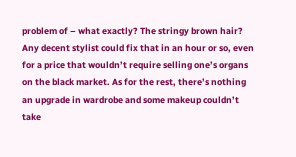problem of – what exactly? The stringy brown hair? Any decent stylist could fix that in an hour or so, even for a price that wouldn’t require selling one’s organs on the black market. As for the rest, there’s nothing an upgrade in wardrobe and some makeup couldn’t take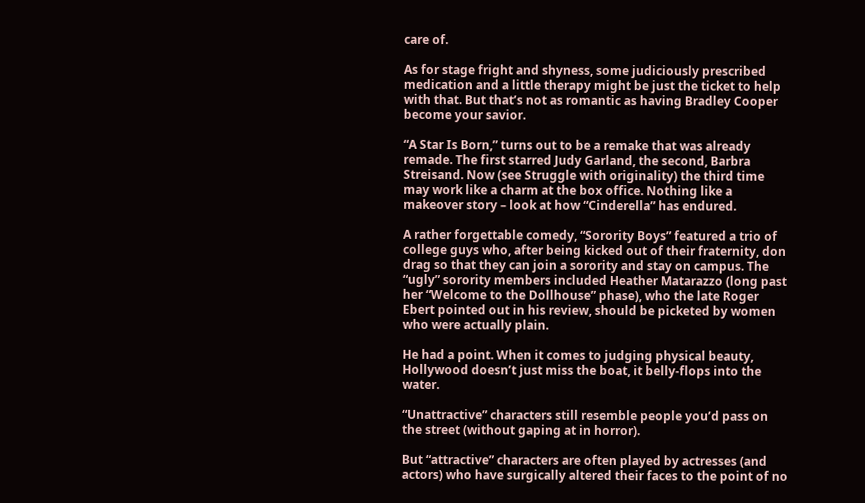care of.

As for stage fright and shyness, some judiciously prescribed medication and a little therapy might be just the ticket to help with that. But that’s not as romantic as having Bradley Cooper become your savior.

“A Star Is Born,” turns out to be a remake that was already remade. The first starred Judy Garland, the second, Barbra Streisand. Now (see Struggle with originality) the third time may work like a charm at the box office. Nothing like a makeover story – look at how “Cinderella” has endured.

A rather forgettable comedy, “Sorority Boys” featured a trio of college guys who, after being kicked out of their fraternity, don drag so that they can join a sorority and stay on campus. The “ugly” sorority members included Heather Matarazzo (long past her “Welcome to the Dollhouse” phase), who the late Roger Ebert pointed out in his review, should be picketed by women who were actually plain.

He had a point. When it comes to judging physical beauty, Hollywood doesn’t just miss the boat, it belly-flops into the water.

“Unattractive” characters still resemble people you’d pass on the street (without gaping at in horror).

But “attractive” characters are often played by actresses (and actors) who have surgically altered their faces to the point of no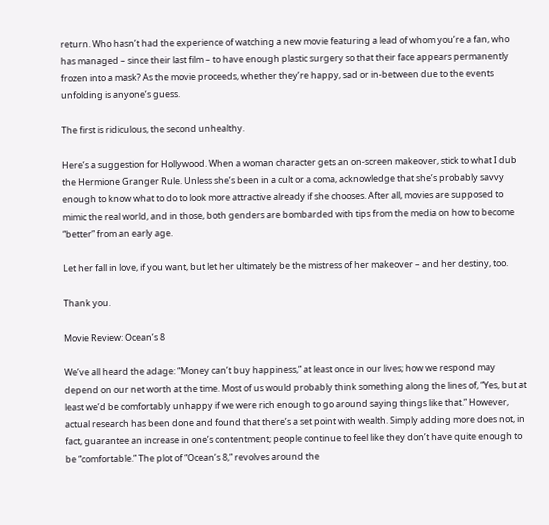return. Who hasn’t had the experience of watching a new movie featuring a lead of whom you’re a fan, who has managed – since their last film – to have enough plastic surgery so that their face appears permanently frozen into a mask? As the movie proceeds, whether they’re happy, sad or in-between due to the events unfolding is anyone’s guess.

The first is ridiculous, the second unhealthy.

Here’s a suggestion for Hollywood. When a woman character gets an on-screen makeover, stick to what I dub the Hermione Granger Rule. Unless she’s been in a cult or a coma, acknowledge that she’s probably savvy enough to know what to do to look more attractive already if she chooses. After all, movies are supposed to mimic the real world, and in those, both genders are bombarded with tips from the media on how to become “better” from an early age.

Let her fall in love, if you want, but let her ultimately be the mistress of her makeover – and her destiny, too.

Thank you.

Movie Review: Ocean’s 8

We’ve all heard the adage: “Money can’t buy happiness,” at least once in our lives; how we respond may depend on our net worth at the time. Most of us would probably think something along the lines of, “Yes, but at least we’d be comfortably unhappy if we were rich enough to go around saying things like that.” However, actual research has been done and found that there’s a set point with wealth. Simply adding more does not, in fact, guarantee an increase in one’s contentment; people continue to feel like they don’t have quite enough to be “comfortable.” The plot of “Ocean’s 8,” revolves around the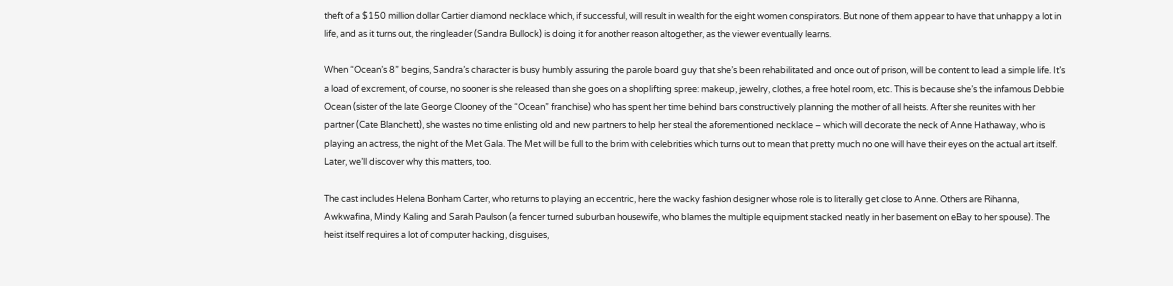theft of a $150 million dollar Cartier diamond necklace which, if successful, will result in wealth for the eight women conspirators. But none of them appear to have that unhappy a lot in life, and as it turns out, the ringleader (Sandra Bullock) is doing it for another reason altogether, as the viewer eventually learns.

When “Ocean’s 8” begins, Sandra’s character is busy humbly assuring the parole board guy that she’s been rehabilitated and once out of prison, will be content to lead a simple life. It’s a load of excrement, of course, no sooner is she released than she goes on a shoplifting spree: makeup, jewelry, clothes, a free hotel room, etc. This is because she’s the infamous Debbie Ocean (sister of the late George Clooney of the “Ocean” franchise) who has spent her time behind bars constructively planning the mother of all heists. After she reunites with her partner (Cate Blanchett), she wastes no time enlisting old and new partners to help her steal the aforementioned necklace – which will decorate the neck of Anne Hathaway, who is playing an actress, the night of the Met Gala. The Met will be full to the brim with celebrities which turns out to mean that pretty much no one will have their eyes on the actual art itself. Later, we’ll discover why this matters, too.

The cast includes Helena Bonham Carter, who returns to playing an eccentric, here the wacky fashion designer whose role is to literally get close to Anne. Others are Rihanna, Awkwafina, Mindy Kaling and Sarah Paulson (a fencer turned suburban housewife, who blames the multiple equipment stacked neatly in her basement on eBay to her spouse). The heist itself requires a lot of computer hacking, disguises,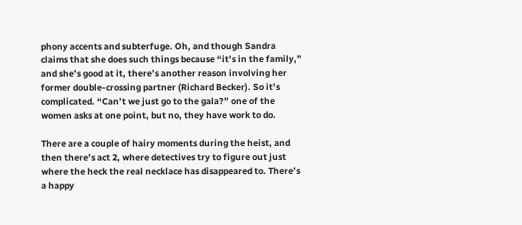phony accents and subterfuge. Oh, and though Sandra claims that she does such things because “it’s in the family,” and she’s good at it, there’s another reason involving her former double-crossing partner (Richard Becker). So it’s complicated. “Can’t we just go to the gala?” one of the women asks at one point, but no, they have work to do.

There are a couple of hairy moments during the heist, and then there’s act 2, where detectives try to figure out just where the heck the real necklace has disappeared to. There’s a happy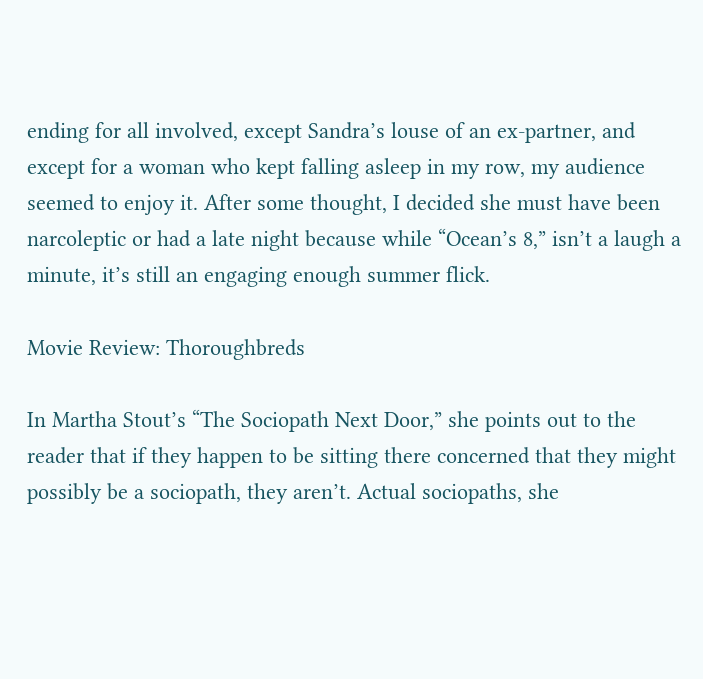ending for all involved, except Sandra’s louse of an ex-partner, and except for a woman who kept falling asleep in my row, my audience seemed to enjoy it. After some thought, I decided she must have been narcoleptic or had a late night because while “Ocean’s 8,” isn’t a laugh a minute, it’s still an engaging enough summer flick.

Movie Review: Thoroughbreds

In Martha Stout’s “The Sociopath Next Door,” she points out to the reader that if they happen to be sitting there concerned that they might possibly be a sociopath, they aren’t. Actual sociopaths, she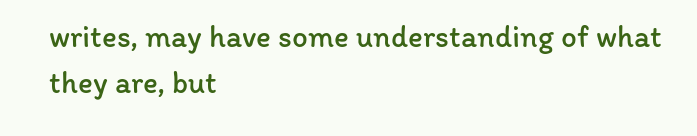writes, may have some understanding of what they are, but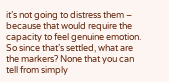it’s not going to distress them – because that would require the capacity to feel genuine emotion. So since that’s settled, what are the markers? None that you can tell from simply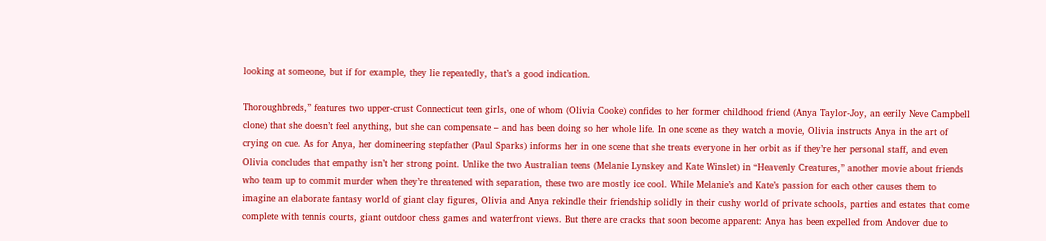looking at someone, but if for example, they lie repeatedly, that’s a good indication.

Thoroughbreds,” features two upper-crust Connecticut teen girls, one of whom (Olivia Cooke) confides to her former childhood friend (Anya Taylor-Joy, an eerily Neve Campbell clone) that she doesn’t feel anything, but she can compensate – and has been doing so her whole life. In one scene as they watch a movie, Olivia instructs Anya in the art of crying on cue. As for Anya, her domineering stepfather (Paul Sparks) informs her in one scene that she treats everyone in her orbit as if they’re her personal staff, and even Olivia concludes that empathy isn’t her strong point. Unlike the two Australian teens (Melanie Lynskey and Kate Winslet) in “Heavenly Creatures,” another movie about friends who team up to commit murder when they’re threatened with separation, these two are mostly ice cool. While Melanie’s and Kate’s passion for each other causes them to imagine an elaborate fantasy world of giant clay figures, Olivia and Anya rekindle their friendship solidly in their cushy world of private schools, parties and estates that come complete with tennis courts, giant outdoor chess games and waterfront views. But there are cracks that soon become apparent: Anya has been expelled from Andover due to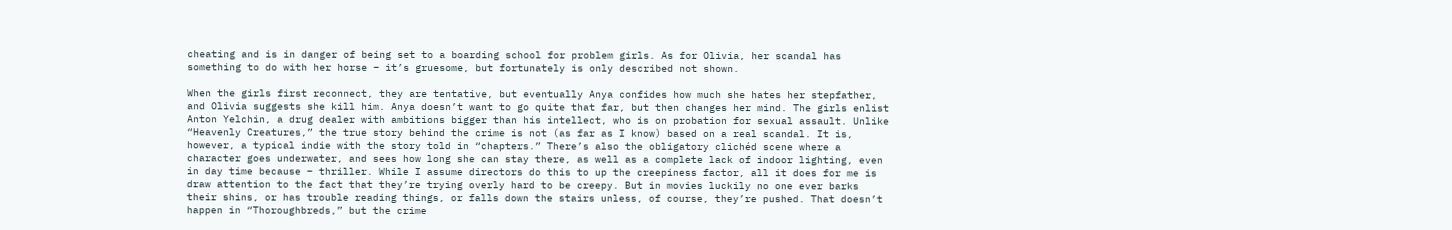cheating and is in danger of being set to a boarding school for problem girls. As for Olivia, her scandal has something to do with her horse – it’s gruesome, but fortunately is only described not shown.

When the girls first reconnect, they are tentative, but eventually Anya confides how much she hates her stepfather, and Olivia suggests she kill him. Anya doesn’t want to go quite that far, but then changes her mind. The girls enlist Anton Yelchin, a drug dealer with ambitions bigger than his intellect, who is on probation for sexual assault. Unlike “Heavenly Creatures,” the true story behind the crime is not (as far as I know) based on a real scandal. It is, however, a typical indie with the story told in “chapters.” There’s also the obligatory clichéd scene where a character goes underwater, and sees how long she can stay there, as well as a complete lack of indoor lighting, even in day time because – thriller. While I assume directors do this to up the creepiness factor, all it does for me is draw attention to the fact that they’re trying overly hard to be creepy. But in movies luckily no one ever barks their shins, or has trouble reading things, or falls down the stairs unless, of course, they’re pushed. That doesn’t happen in “Thoroughbreds,” but the crime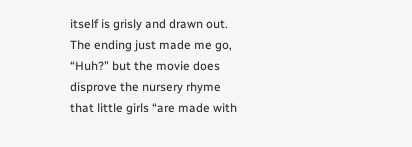itself is grisly and drawn out. The ending just made me go, “Huh?” but the movie does disprove the nursery rhyme that little girls “are made with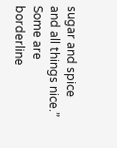sugar and spice and all things nice.” Some are borderline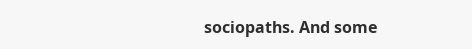sociopaths. And some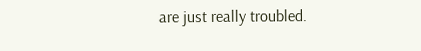are just really troubled.